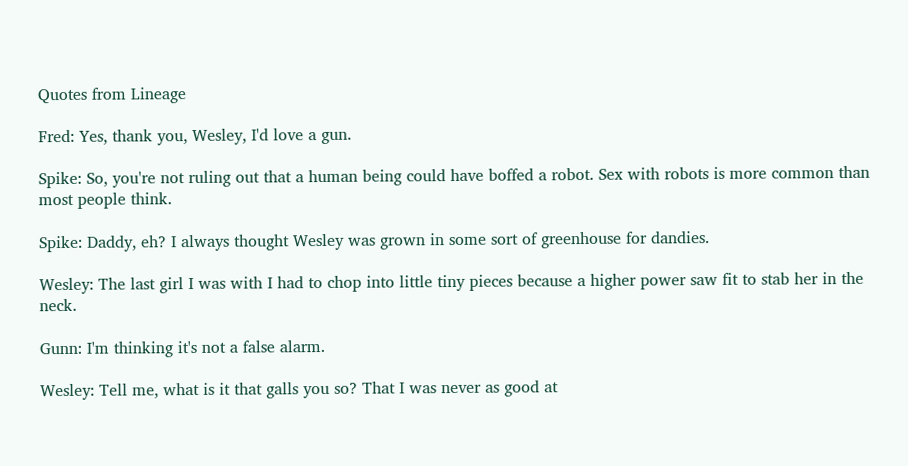Quotes from Lineage

Fred: Yes, thank you, Wesley, I'd love a gun.

Spike: So, you're not ruling out that a human being could have boffed a robot. Sex with robots is more common than most people think.

Spike: Daddy, eh? I always thought Wesley was grown in some sort of greenhouse for dandies.

Wesley: The last girl I was with I had to chop into little tiny pieces because a higher power saw fit to stab her in the neck.

Gunn: I'm thinking it's not a false alarm.

Wesley: Tell me, what is it that galls you so? That I was never as good at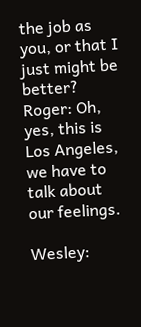the job as you, or that I just might be better?
Roger: Oh, yes, this is Los Angeles, we have to talk about our feelings.

Wesley: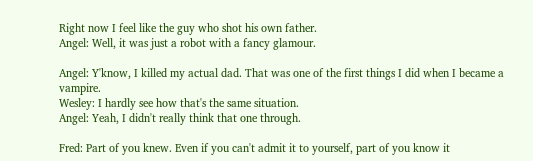Right now I feel like the guy who shot his own father.
Angel: Well, it was just a robot with a fancy glamour.

Angel: Y'know, I killed my actual dad. That was one of the first things I did when I became a vampire.
Wesley: I hardly see how that's the same situation.
Angel: Yeah, I didn't really think that one through.

Fred: Part of you knew. Even if you can't admit it to yourself, part of you know it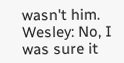wasn't him.
Wesley: No, I was sure it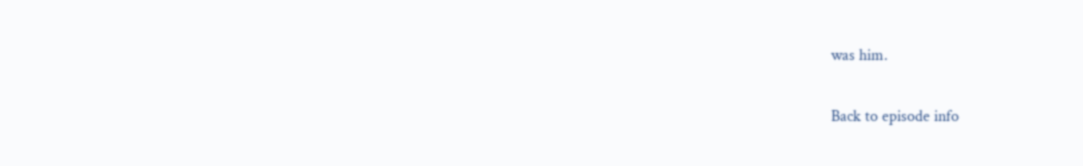was him.

Back to episode info